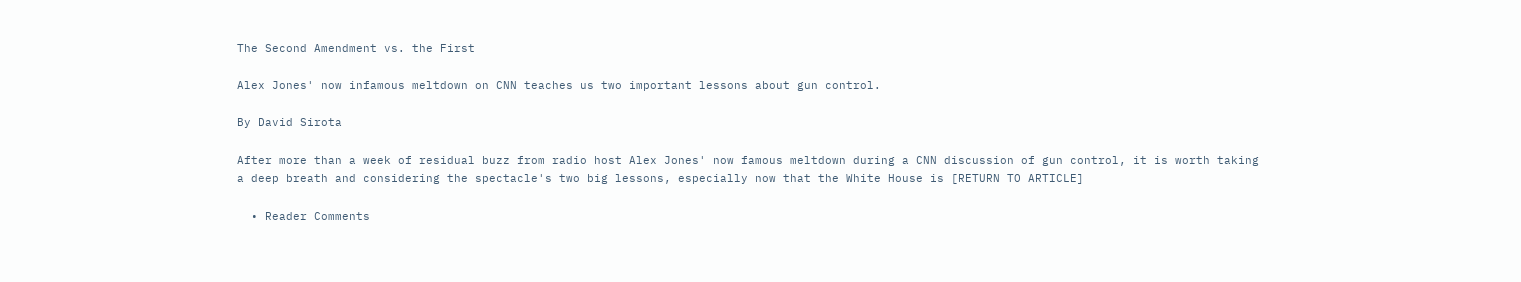The Second Amendment vs. the First

Alex Jones' now infamous meltdown on CNN teaches us two important lessons about gun control.

By David Sirota

After more than a week of residual buzz from radio host Alex Jones' now famous meltdown during a CNN discussion of gun control, it is worth taking a deep breath and considering the spectacle's two big lessons, especially now that the White House is [RETURN TO ARTICLE]

  • Reader Comments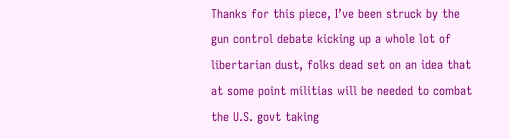Thanks for this piece, I’ve been struck by the gun control debate kicking up a whole lot of libertarian dust, folks dead set on an idea that at some point militias will be needed to combat the U.S. govt taking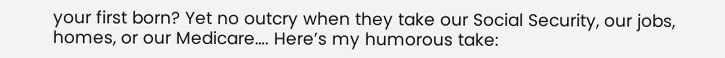your first born? Yet no outcry when they take our Social Security, our jobs, homes, or our Medicare…. Here’s my humorous take: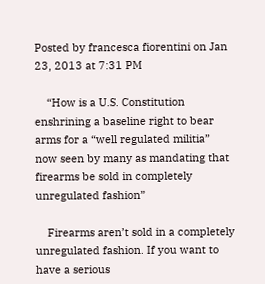Posted by francesca fiorentini on Jan 23, 2013 at 7:31 PM

    “How is a U.S. Constitution enshrining a baseline right to bear arms for a “well regulated militia” now seen by many as mandating that firearms be sold in completely unregulated fashion”

    Firearms aren’t sold in a completely unregulated fashion. If you want to have a serious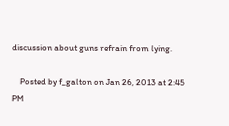discussion about guns refrain from lying.

    Posted by f_galton on Jan 26, 2013 at 2:45 PM